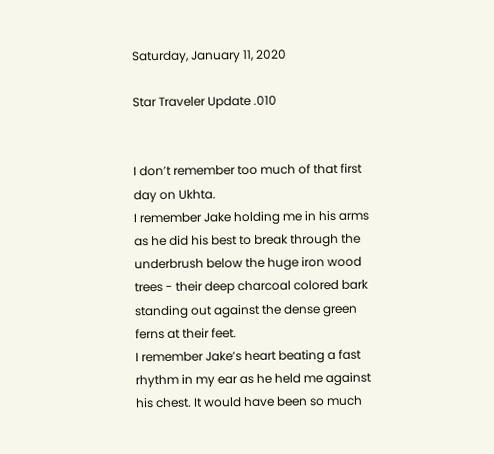Saturday, January 11, 2020

Star Traveler Update .010


I don’t remember too much of that first day on Ukhta.
I remember Jake holding me in his arms as he did his best to break through the underbrush below the huge iron wood trees - their deep charcoal colored bark standing out against the dense green ferns at their feet.
I remember Jake’s heart beating a fast rhythm in my ear as he held me against his chest. It would have been so much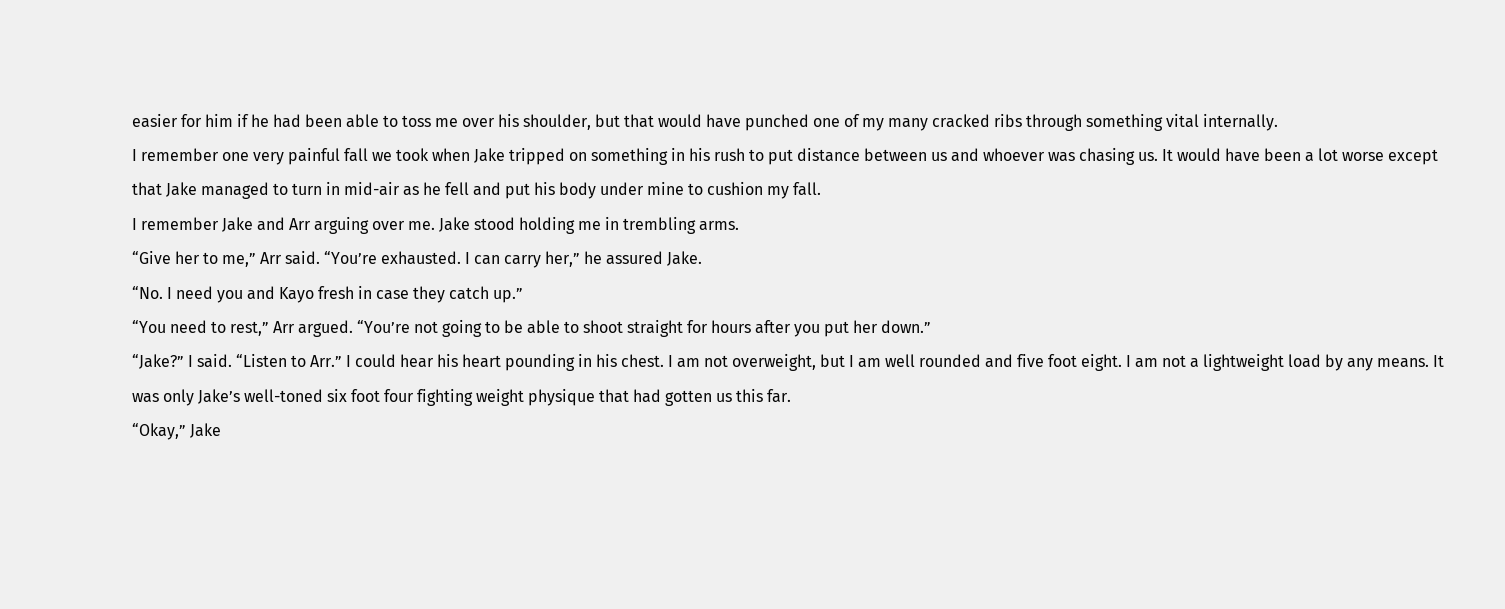easier for him if he had been able to toss me over his shoulder, but that would have punched one of my many cracked ribs through something vital internally.
I remember one very painful fall we took when Jake tripped on something in his rush to put distance between us and whoever was chasing us. It would have been a lot worse except that Jake managed to turn in mid-air as he fell and put his body under mine to cushion my fall.
I remember Jake and Arr arguing over me. Jake stood holding me in trembling arms.
“Give her to me,” Arr said. “You’re exhausted. I can carry her,” he assured Jake.
“No. I need you and Kayo fresh in case they catch up.”
“You need to rest,” Arr argued. “You’re not going to be able to shoot straight for hours after you put her down.”
“Jake?” I said. “Listen to Arr.” I could hear his heart pounding in his chest. I am not overweight, but I am well rounded and five foot eight. I am not a lightweight load by any means. It was only Jake’s well-toned six foot four fighting weight physique that had gotten us this far.
“Okay,” Jake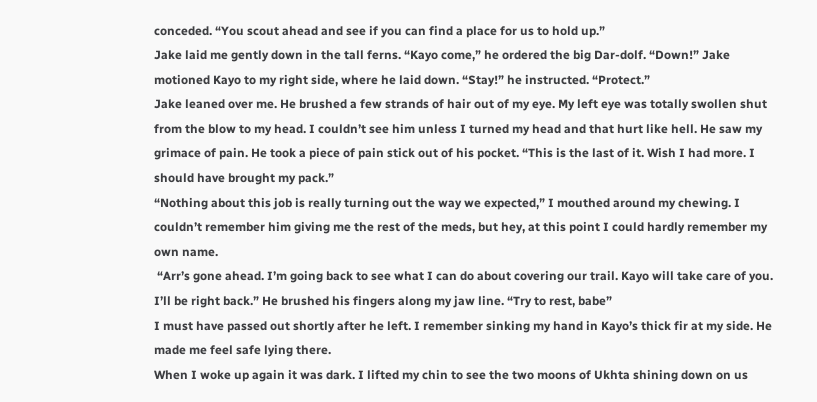conceded. “You scout ahead and see if you can find a place for us to hold up.”
Jake laid me gently down in the tall ferns. “Kayo come,” he ordered the big Dar-dolf. “Down!” Jake motioned Kayo to my right side, where he laid down. “Stay!” he instructed. “Protect.”
Jake leaned over me. He brushed a few strands of hair out of my eye. My left eye was totally swollen shut from the blow to my head. I couldn’t see him unless I turned my head and that hurt like hell. He saw my grimace of pain. He took a piece of pain stick out of his pocket. “This is the last of it. Wish I had more. I should have brought my pack.”
“Nothing about this job is really turning out the way we expected,” I mouthed around my chewing. I couldn’t remember him giving me the rest of the meds, but hey, at this point I could hardly remember my own name.
 “Arr’s gone ahead. I’m going back to see what I can do about covering our trail. Kayo will take care of you. I’ll be right back.” He brushed his fingers along my jaw line. “Try to rest, babe”
I must have passed out shortly after he left. I remember sinking my hand in Kayo’s thick fir at my side. He made me feel safe lying there.
When I woke up again it was dark. I lifted my chin to see the two moons of Ukhta shining down on us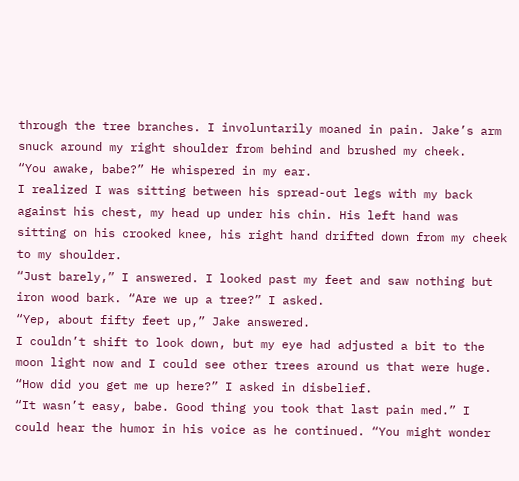through the tree branches. I involuntarily moaned in pain. Jake’s arm snuck around my right shoulder from behind and brushed my cheek.
“You awake, babe?” He whispered in my ear.
I realized I was sitting between his spread-out legs with my back against his chest, my head up under his chin. His left hand was sitting on his crooked knee, his right hand drifted down from my cheek to my shoulder.
“Just barely,” I answered. I looked past my feet and saw nothing but iron wood bark. “Are we up a tree?” I asked.
“Yep, about fifty feet up,” Jake answered.
I couldn’t shift to look down, but my eye had adjusted a bit to the moon light now and I could see other trees around us that were huge.
“How did you get me up here?” I asked in disbelief.
“It wasn’t easy, babe. Good thing you took that last pain med.” I could hear the humor in his voice as he continued. “You might wonder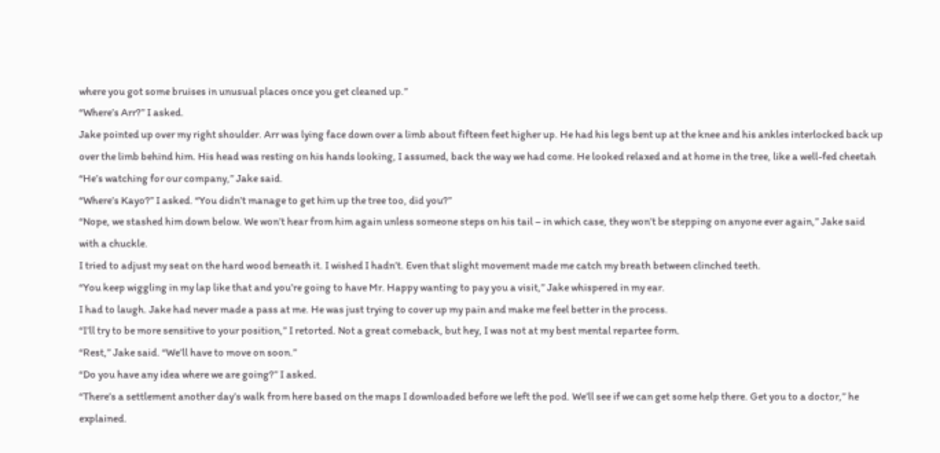where you got some bruises in unusual places once you get cleaned up.”
“Where’s Arr?” I asked.
Jake pointed up over my right shoulder. Arr was lying face down over a limb about fifteen feet higher up. He had his legs bent up at the knee and his ankles interlocked back up over the limb behind him. His head was resting on his hands looking, I assumed, back the way we had come. He looked relaxed and at home in the tree, like a well-fed cheetah
“He’s watching for our company,” Jake said.
“Where’s Kayo?” I asked. “You didn’t manage to get him up the tree too, did you?”
“Nope, we stashed him down below. We won’t hear from him again unless someone steps on his tail – in which case, they won’t be stepping on anyone ever again,” Jake said with a chuckle.
I tried to adjust my seat on the hard wood beneath it. I wished I hadn’t. Even that slight movement made me catch my breath between clinched teeth.
“You keep wiggling in my lap like that and you’re going to have Mr. Happy wanting to pay you a visit,” Jake whispered in my ear.
I had to laugh. Jake had never made a pass at me. He was just trying to cover up my pain and make me feel better in the process.
“I’ll try to be more sensitive to your position,” I retorted. Not a great comeback, but hey, I was not at my best mental repartee form.
“Rest,” Jake said. “We’ll have to move on soon.”
“Do you have any idea where we are going?” I asked.
“There’s a settlement another day’s walk from here based on the maps I downloaded before we left the pod. We’ll see if we can get some help there. Get you to a doctor,” he explained.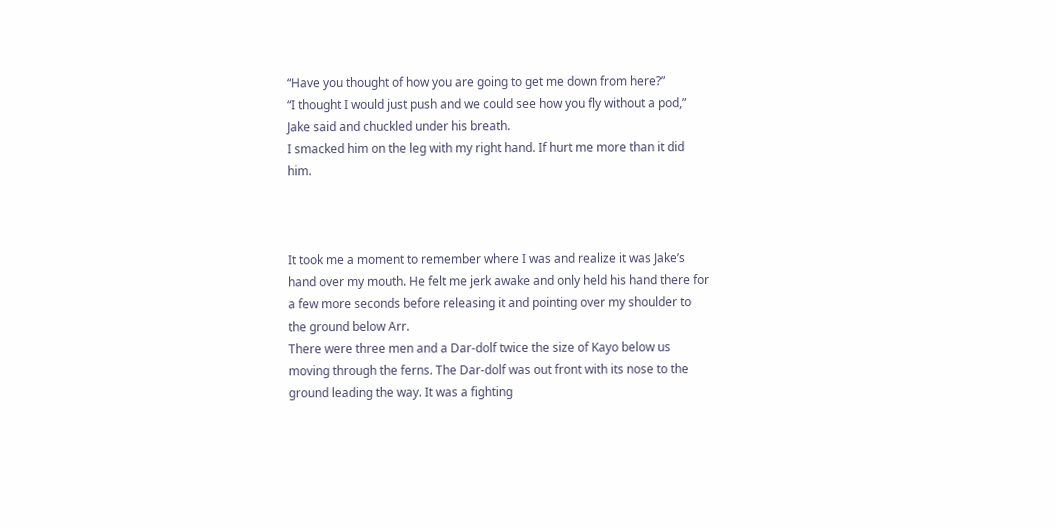“Have you thought of how you are going to get me down from here?”
“I thought I would just push and we could see how you fly without a pod,” Jake said and chuckled under his breath.
I smacked him on the leg with my right hand. If hurt me more than it did him.



It took me a moment to remember where I was and realize it was Jake’s hand over my mouth. He felt me jerk awake and only held his hand there for a few more seconds before releasing it and pointing over my shoulder to the ground below Arr.
There were three men and a Dar-dolf twice the size of Kayo below us moving through the ferns. The Dar-dolf was out front with its nose to the ground leading the way. It was a fighting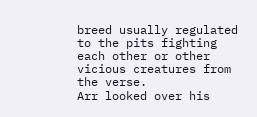breed usually regulated to the pits fighting each other or other vicious creatures from the verse.
Arr looked over his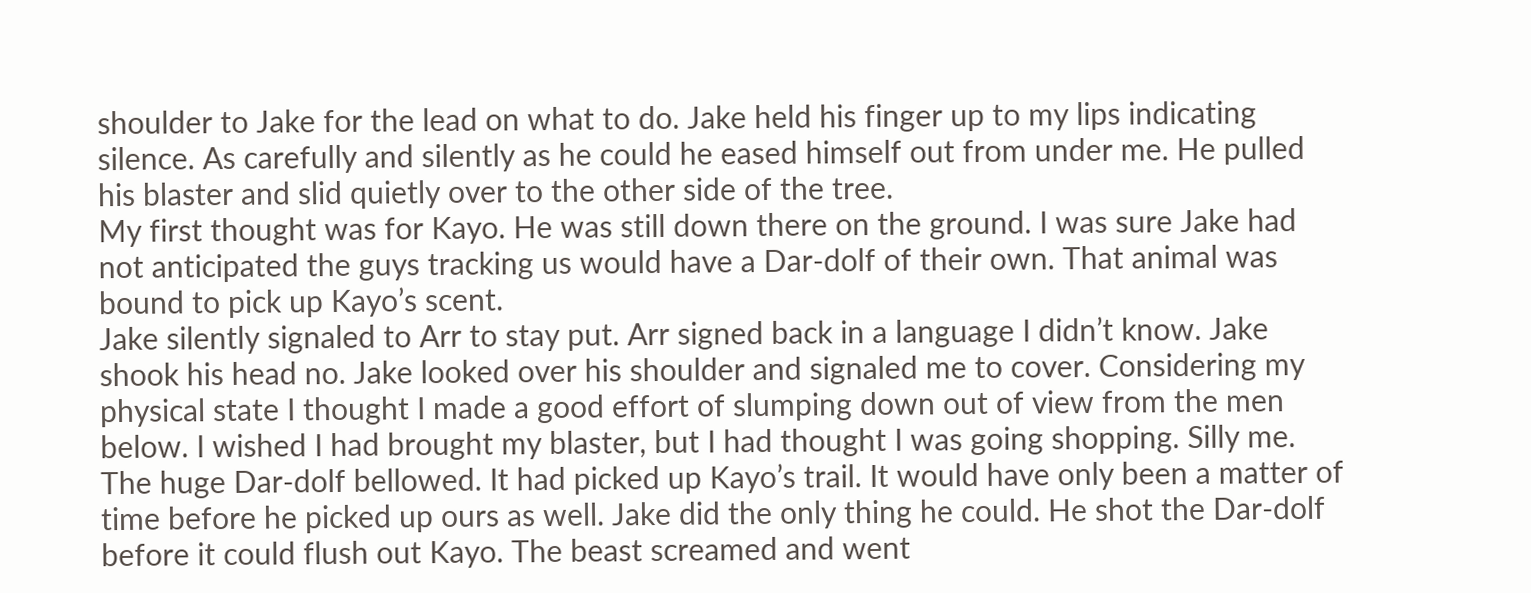shoulder to Jake for the lead on what to do. Jake held his finger up to my lips indicating silence. As carefully and silently as he could he eased himself out from under me. He pulled his blaster and slid quietly over to the other side of the tree.
My first thought was for Kayo. He was still down there on the ground. I was sure Jake had not anticipated the guys tracking us would have a Dar-dolf of their own. That animal was bound to pick up Kayo’s scent.
Jake silently signaled to Arr to stay put. Arr signed back in a language I didn’t know. Jake shook his head no. Jake looked over his shoulder and signaled me to cover. Considering my physical state I thought I made a good effort of slumping down out of view from the men below. I wished I had brought my blaster, but I had thought I was going shopping. Silly me.
The huge Dar-dolf bellowed. It had picked up Kayo’s trail. It would have only been a matter of time before he picked up ours as well. Jake did the only thing he could. He shot the Dar-dolf before it could flush out Kayo. The beast screamed and went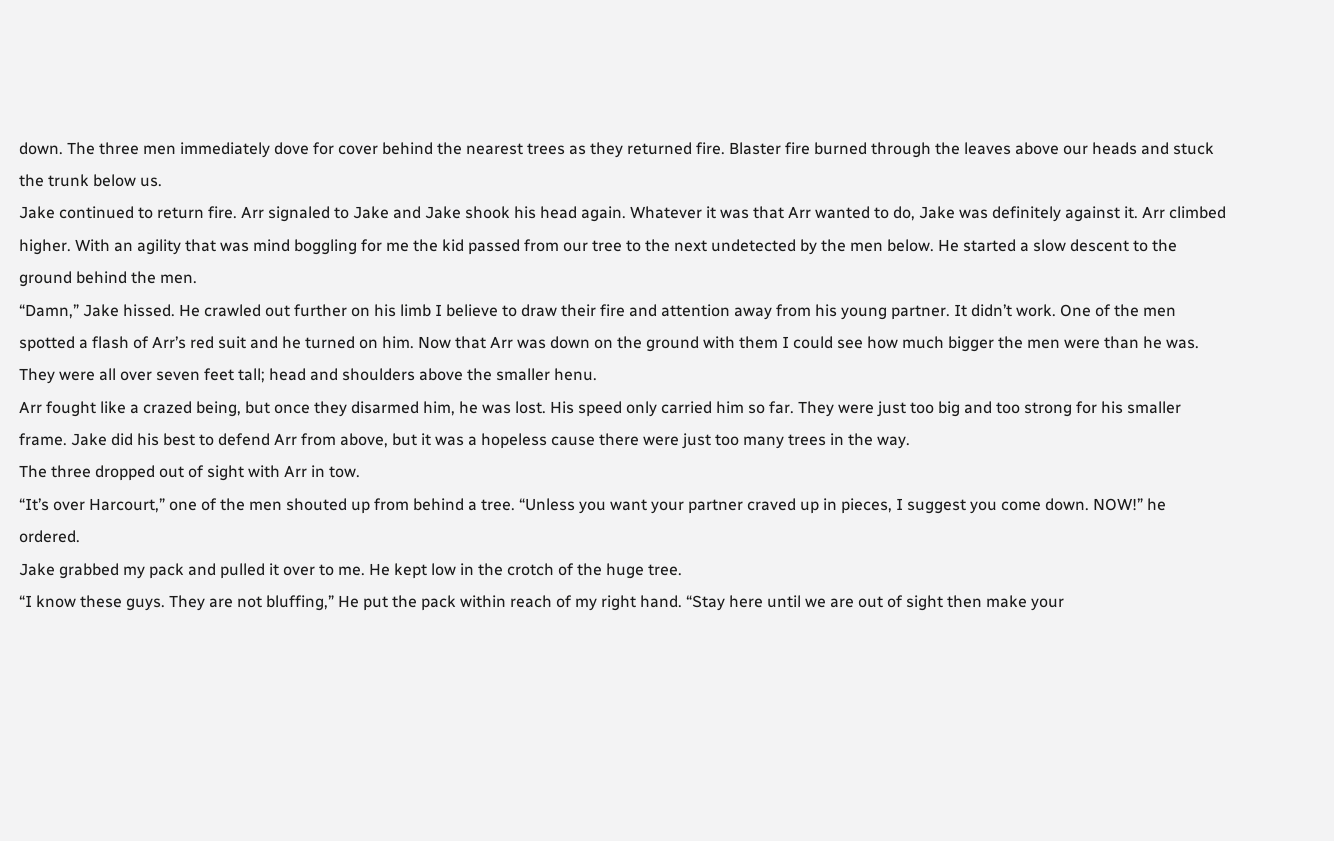down. The three men immediately dove for cover behind the nearest trees as they returned fire. Blaster fire burned through the leaves above our heads and stuck the trunk below us.
Jake continued to return fire. Arr signaled to Jake and Jake shook his head again. Whatever it was that Arr wanted to do, Jake was definitely against it. Arr climbed higher. With an agility that was mind boggling for me the kid passed from our tree to the next undetected by the men below. He started a slow descent to the ground behind the men.
“Damn,” Jake hissed. He crawled out further on his limb I believe to draw their fire and attention away from his young partner. It didn’t work. One of the men spotted a flash of Arr’s red suit and he turned on him. Now that Arr was down on the ground with them I could see how much bigger the men were than he was. They were all over seven feet tall; head and shoulders above the smaller henu.
Arr fought like a crazed being, but once they disarmed him, he was lost. His speed only carried him so far. They were just too big and too strong for his smaller frame. Jake did his best to defend Arr from above, but it was a hopeless cause there were just too many trees in the way.
The three dropped out of sight with Arr in tow.
“It’s over Harcourt,” one of the men shouted up from behind a tree. “Unless you want your partner craved up in pieces, I suggest you come down. NOW!” he ordered.
Jake grabbed my pack and pulled it over to me. He kept low in the crotch of the huge tree.
“I know these guys. They are not bluffing,” He put the pack within reach of my right hand. “Stay here until we are out of sight then make your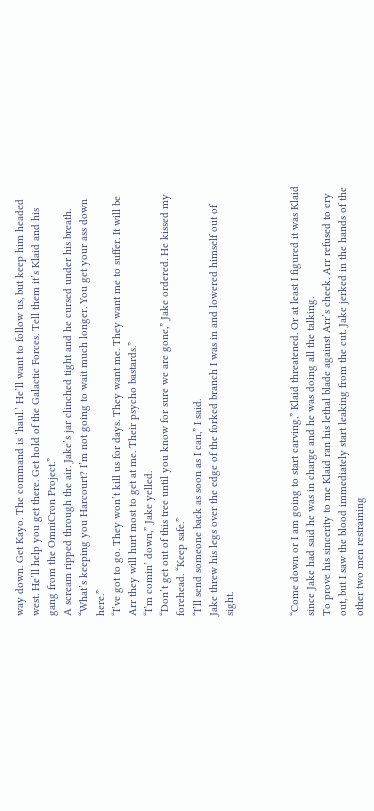way down. Get Kayo. The command is ‘haul.’ He’ll want to follow us, but keep him headed west. He’ll help you get there. Get hold of the Galactic Forces. Tell them it’s Klaid and his gang from the OmniCron Project.”
A scream ripped through the air. Jake’s jar clinched tight and he cursed under his breath.
“What’s keeping you Harcourt? I’m not going to wait much longer. You get your ass down here.”
“I’ve got to go. They won’t kill us for days. They want me. They want me to suffer. It will be Arr they will hurt most to get at me. Their psycho bastards.”
“I’m comin’ down,” Jake yelled.
“Don’t get out of this tree until you know for sure we are gone,” Jake ordered. He kissed my forehead. “Keep safe.”
“I’ll send someone back as soon as I can,” I said.
Jake threw his legs over the edge of the forked branch I was in and lowered himself out of sight.



“Come down or I am going to start carving,” Klaid threatened. Or at least I figured it was Klaid since Jake had said he was in charge and he was doing all the talking.
To prove his sincerity to me Klaid ran his lethal blade against Arr’s cheek. Arr refused to cry out, but I saw the blood immediately start leaking from the cut. Jake jerked in the hands of the other two men restraining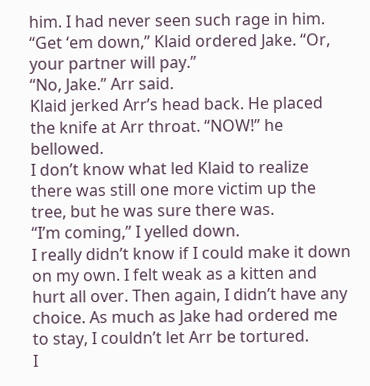him. I had never seen such rage in him.
“Get ‘em down,” Klaid ordered Jake. “Or, your partner will pay.”
“No, Jake.” Arr said.
Klaid jerked Arr’s head back. He placed the knife at Arr throat. “NOW!” he bellowed.
I don’t know what led Klaid to realize there was still one more victim up the tree, but he was sure there was.
“I’m coming,” I yelled down.
I really didn’t know if I could make it down on my own. I felt weak as a kitten and hurt all over. Then again, I didn’t have any choice. As much as Jake had ordered me to stay, I couldn’t let Arr be tortured.
I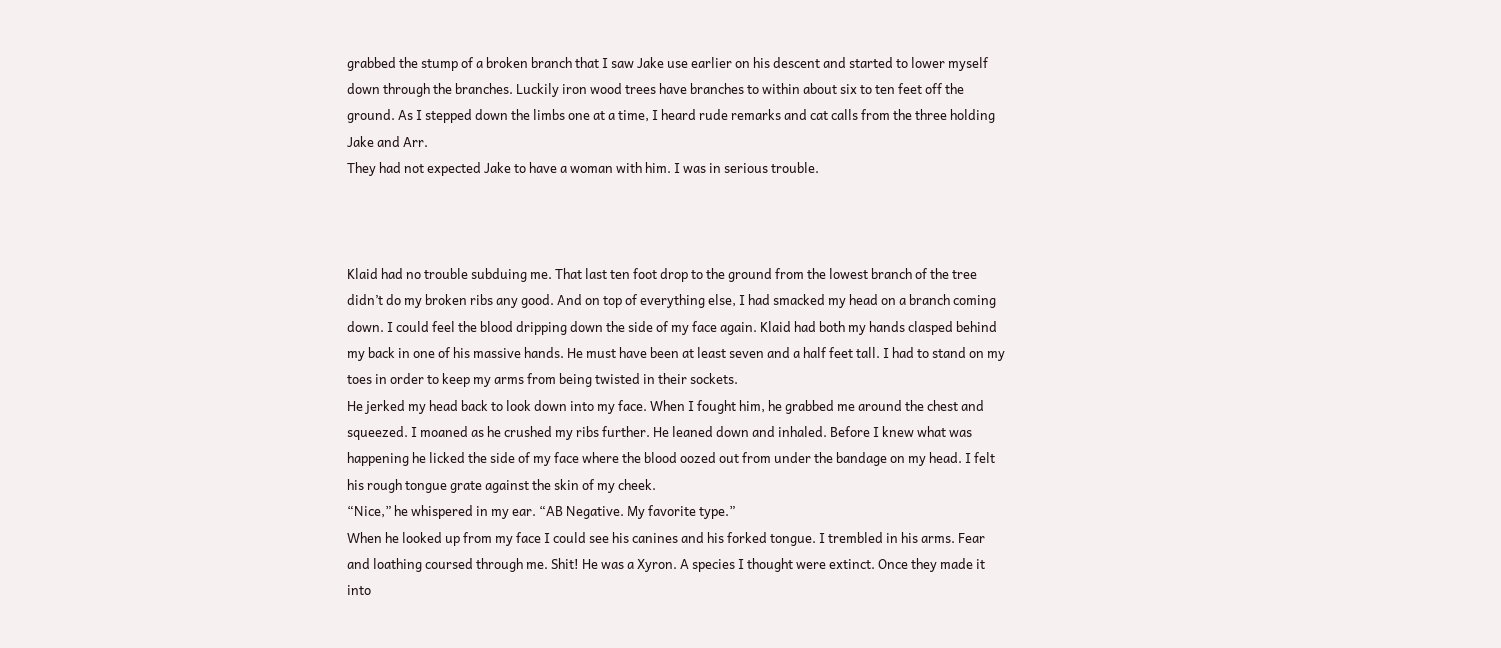grabbed the stump of a broken branch that I saw Jake use earlier on his descent and started to lower myself down through the branches. Luckily iron wood trees have branches to within about six to ten feet off the ground. As I stepped down the limbs one at a time, I heard rude remarks and cat calls from the three holding Jake and Arr.
They had not expected Jake to have a woman with him. I was in serious trouble.



Klaid had no trouble subduing me. That last ten foot drop to the ground from the lowest branch of the tree didn’t do my broken ribs any good. And on top of everything else, I had smacked my head on a branch coming down. I could feel the blood dripping down the side of my face again. Klaid had both my hands clasped behind my back in one of his massive hands. He must have been at least seven and a half feet tall. I had to stand on my toes in order to keep my arms from being twisted in their sockets.
He jerked my head back to look down into my face. When I fought him, he grabbed me around the chest and squeezed. I moaned as he crushed my ribs further. He leaned down and inhaled. Before I knew what was happening he licked the side of my face where the blood oozed out from under the bandage on my head. I felt his rough tongue grate against the skin of my cheek.
“Nice,” he whispered in my ear. “AB Negative. My favorite type.”
When he looked up from my face I could see his canines and his forked tongue. I trembled in his arms. Fear and loathing coursed through me. Shit! He was a Xyron. A species I thought were extinct. Once they made it into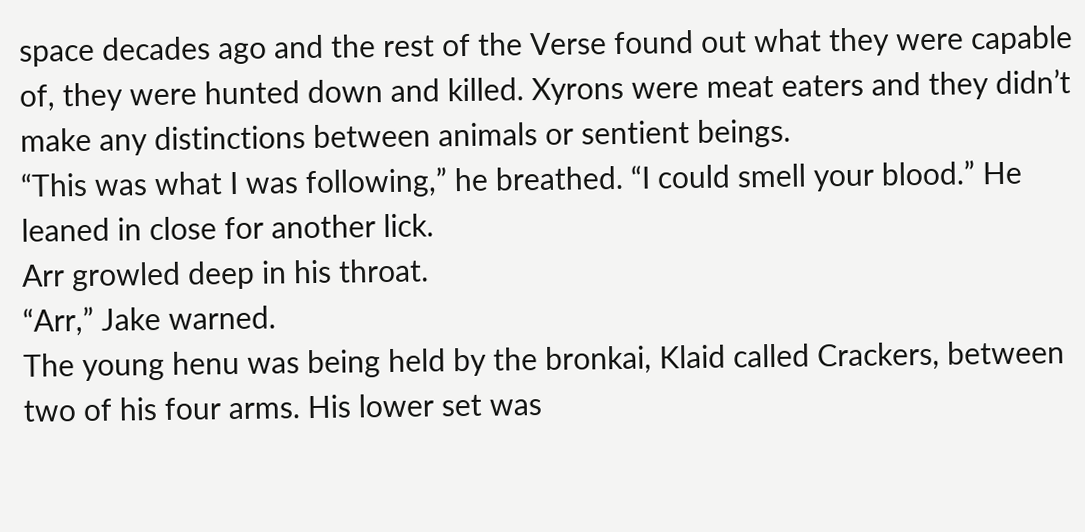space decades ago and the rest of the Verse found out what they were capable of, they were hunted down and killed. Xyrons were meat eaters and they didn’t make any distinctions between animals or sentient beings.
“This was what I was following,” he breathed. “I could smell your blood.” He leaned in close for another lick.
Arr growled deep in his throat.
“Arr,” Jake warned.
The young henu was being held by the bronkai, Klaid called Crackers, between two of his four arms. His lower set was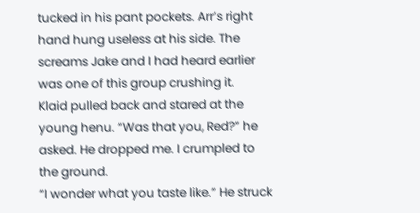tucked in his pant pockets. Arr’s right hand hung useless at his side. The screams Jake and I had heard earlier was one of this group crushing it.
Klaid pulled back and stared at the young henu. “Was that you, Red?” he asked. He dropped me. I crumpled to the ground.
“I wonder what you taste like.” He struck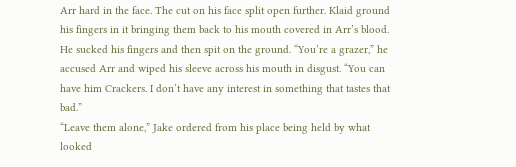Arr hard in the face. The cut on his face split open further. Klaid ground his fingers in it bringing them back to his mouth covered in Arr’s blood. He sucked his fingers and then spit on the ground. “You’re a grazer,” he accused Arr and wiped his sleeve across his mouth in disgust. “You can have him Crackers. I don’t have any interest in something that tastes that bad.”
“Leave them alone,” Jake ordered from his place being held by what looked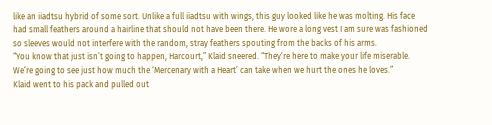like an iiadtsu hybrid of some sort. Unlike a full iiadtsu with wings, this guy looked like he was molting. His face had small feathers around a hairline that should not have been there. He wore a long vest I am sure was fashioned so sleeves would not interfere with the random, stray feathers spouting from the backs of his arms.
“You know that just isn’t going to happen, Harcourt,” Klaid sneered. “They’re here to make your life miserable. We’re going to see just how much the ‘Mercenary with a Heart’ can take when we hurt the ones he loves.”
Klaid went to his pack and pulled out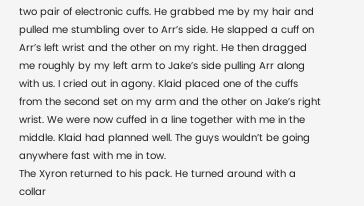two pair of electronic cuffs. He grabbed me by my hair and pulled me stumbling over to Arr’s side. He slapped a cuff on Arr’s left wrist and the other on my right. He then dragged me roughly by my left arm to Jake’s side pulling Arr along with us. I cried out in agony. Klaid placed one of the cuffs from the second set on my arm and the other on Jake’s right wrist. We were now cuffed in a line together with me in the middle. Klaid had planned well. The guys wouldn’t be going anywhere fast with me in tow.
The Xyron returned to his pack. He turned around with a collar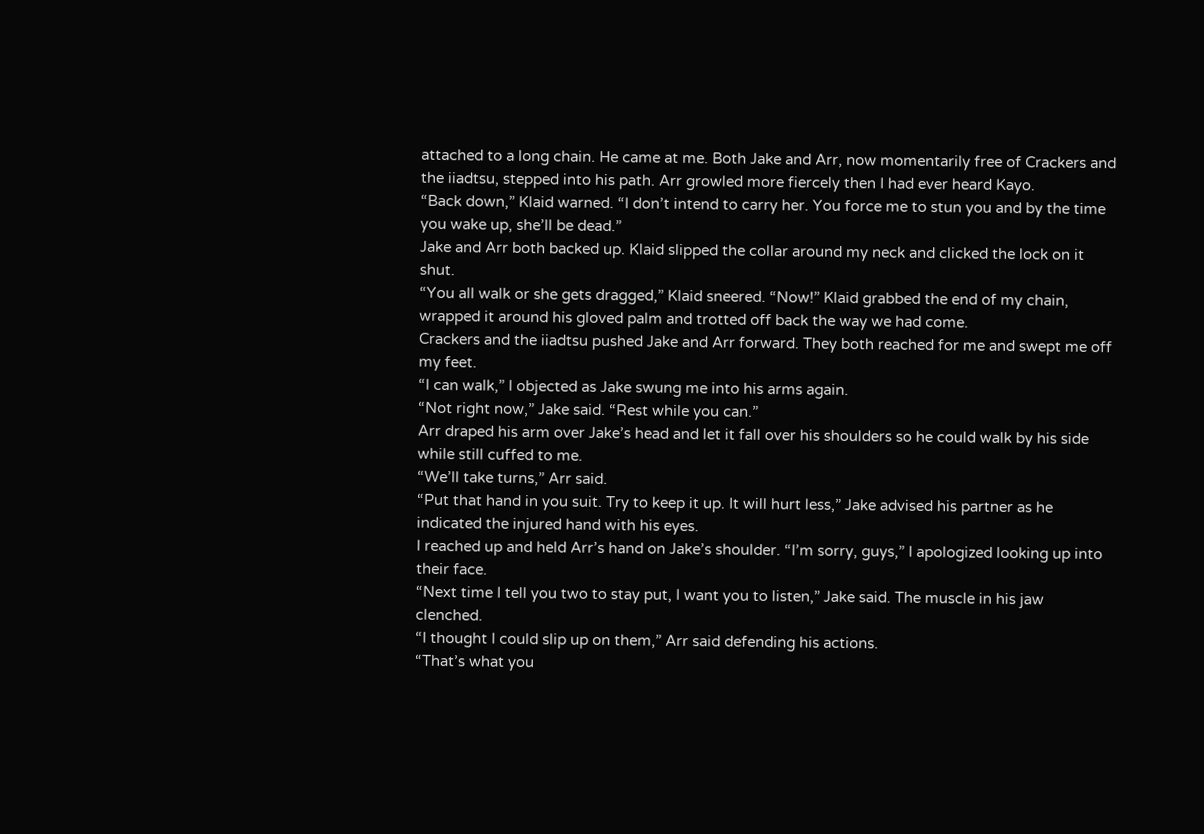attached to a long chain. He came at me. Both Jake and Arr, now momentarily free of Crackers and the iiadtsu, stepped into his path. Arr growled more fiercely then I had ever heard Kayo.
“Back down,” Klaid warned. “I don’t intend to carry her. You force me to stun you and by the time you wake up, she’ll be dead.”
Jake and Arr both backed up. Klaid slipped the collar around my neck and clicked the lock on it shut.
“You all walk or she gets dragged,” Klaid sneered. “Now!” Klaid grabbed the end of my chain, wrapped it around his gloved palm and trotted off back the way we had come.
Crackers and the iiadtsu pushed Jake and Arr forward. They both reached for me and swept me off my feet.
“I can walk,” I objected as Jake swung me into his arms again.
“Not right now,” Jake said. “Rest while you can.”
Arr draped his arm over Jake’s head and let it fall over his shoulders so he could walk by his side while still cuffed to me.
“We’ll take turns,” Arr said.
“Put that hand in you suit. Try to keep it up. It will hurt less,” Jake advised his partner as he indicated the injured hand with his eyes.
I reached up and held Arr’s hand on Jake’s shoulder. “I’m sorry, guys,” I apologized looking up into their face.
“Next time I tell you two to stay put, I want you to listen,” Jake said. The muscle in his jaw clenched.
“I thought I could slip up on them,” Arr said defending his actions.
“That’s what you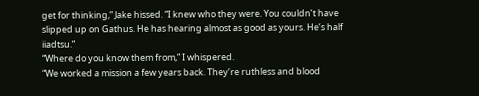get for thinking,” Jake hissed. “I knew who they were. You couldn’t have slipped up on Gathus. He has hearing almost as good as yours. He’s half iiadtsu.”
“Where do you know them from,” I whispered.
“We worked a mission a few years back. They’re ruthless and blood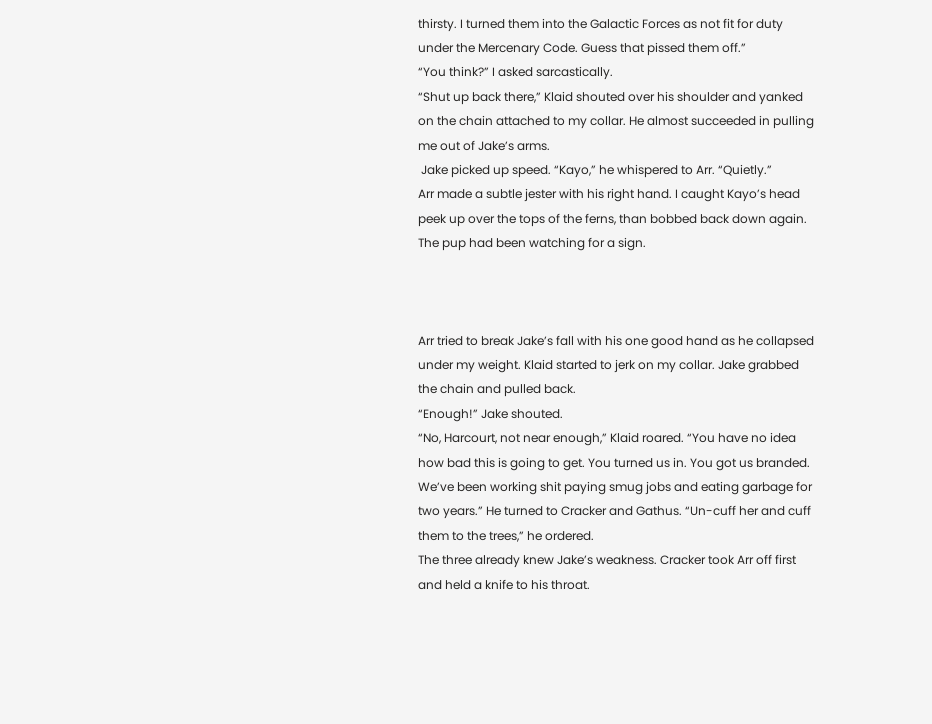thirsty. I turned them into the Galactic Forces as not fit for duty under the Mercenary Code. Guess that pissed them off.”
“You think?” I asked sarcastically.
“Shut up back there,” Klaid shouted over his shoulder and yanked on the chain attached to my collar. He almost succeeded in pulling me out of Jake’s arms.
 Jake picked up speed. “Kayo,” he whispered to Arr. “Quietly.”
Arr made a subtle jester with his right hand. I caught Kayo’s head peek up over the tops of the ferns, than bobbed back down again. The pup had been watching for a sign.



Arr tried to break Jake’s fall with his one good hand as he collapsed under my weight. Klaid started to jerk on my collar. Jake grabbed the chain and pulled back.
“Enough!” Jake shouted.
“No, Harcourt, not near enough,” Klaid roared. “You have no idea how bad this is going to get. You turned us in. You got us branded. We’ve been working shit paying smug jobs and eating garbage for two years.” He turned to Cracker and Gathus. “Un-cuff her and cuff them to the trees,” he ordered.
The three already knew Jake’s weakness. Cracker took Arr off first and held a knife to his throat.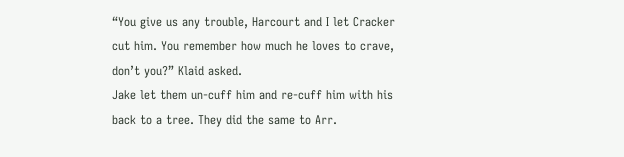“You give us any trouble, Harcourt and I let Cracker cut him. You remember how much he loves to crave, don’t you?” Klaid asked.
Jake let them un-cuff him and re-cuff him with his back to a tree. They did the same to Arr.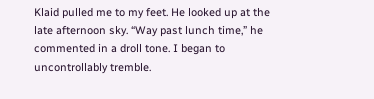Klaid pulled me to my feet. He looked up at the late afternoon sky. “Way past lunch time,” he commented in a droll tone. I began to uncontrollably tremble.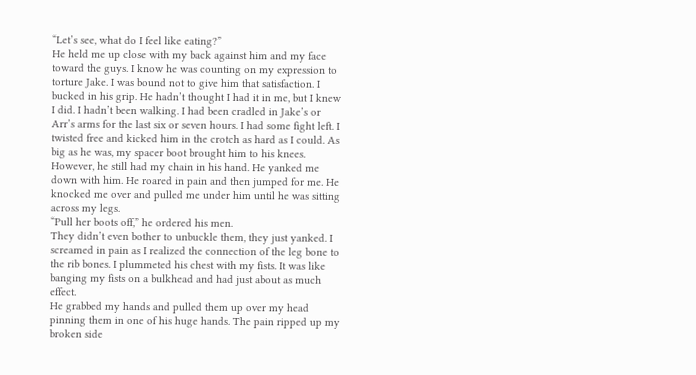“Let’s see, what do I feel like eating?”
He held me up close with my back against him and my face toward the guys. I know he was counting on my expression to torture Jake. I was bound not to give him that satisfaction. I bucked in his grip. He hadn’t thought I had it in me, but I knew I did. I hadn’t been walking. I had been cradled in Jake’s or Arr’s arms for the last six or seven hours. I had some fight left. I twisted free and kicked him in the crotch as hard as I could. As big as he was, my spacer boot brought him to his knees. However, he still had my chain in his hand. He yanked me down with him. He roared in pain and then jumped for me. He knocked me over and pulled me under him until he was sitting across my legs.
“Pull her boots off,” he ordered his men.
They didn’t even bother to unbuckle them, they just yanked. I screamed in pain as I realized the connection of the leg bone to the rib bones. I plummeted his chest with my fists. It was like banging my fists on a bulkhead and had just about as much effect.
He grabbed my hands and pulled them up over my head pinning them in one of his huge hands. The pain ripped up my broken side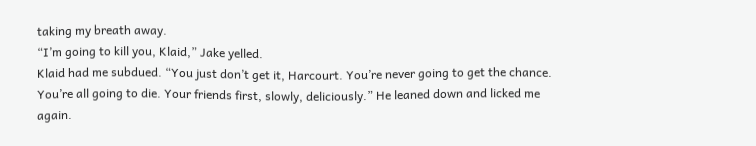taking my breath away.
“I’m going to kill you, Klaid,” Jake yelled.
Klaid had me subdued. “You just don’t get it, Harcourt. You’re never going to get the chance. You’re all going to die. Your friends first, slowly, deliciously.” He leaned down and licked me again.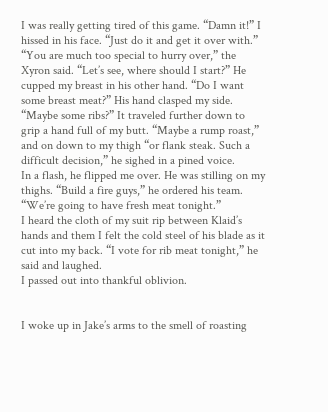I was really getting tired of this game. “Damn it!” I hissed in his face. “Just do it and get it over with.”
“You are much too special to hurry over,” the Xyron said. “Let’s see, where should I start?” He cupped my breast in his other hand. “Do I want some breast meat?” His hand clasped my side. “Maybe some ribs?” It traveled further down to grip a hand full of my butt. “Maybe a rump roast,” and on down to my thigh “or flank steak. Such a difficult decision,” he sighed in a pined voice.
In a flash, he flipped me over. He was stilling on my thighs. “Build a fire guys,” he ordered his team. “We’re going to have fresh meat tonight.”
I heard the cloth of my suit rip between Klaid’s hands and them I felt the cold steel of his blade as it cut into my back. “I vote for rib meat tonight,” he said and laughed.
I passed out into thankful oblivion.


I woke up in Jake’s arms to the smell of roasting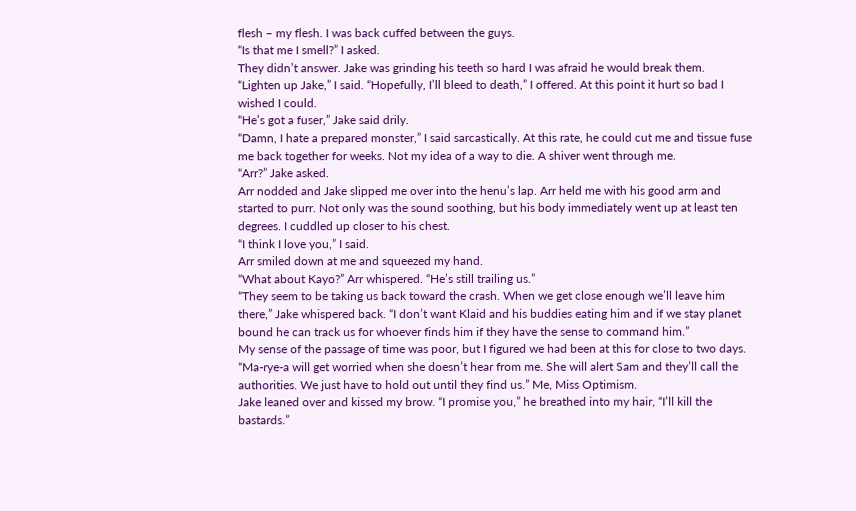flesh – my flesh. I was back cuffed between the guys.
“Is that me I smell?” I asked.
They didn’t answer. Jake was grinding his teeth so hard I was afraid he would break them.
“Lighten up Jake,” I said. “Hopefully, I’ll bleed to death,” I offered. At this point it hurt so bad I wished I could.
“He’s got a fuser,” Jake said drily.
“Damn, I hate a prepared monster,” I said sarcastically. At this rate, he could cut me and tissue fuse me back together for weeks. Not my idea of a way to die. A shiver went through me.
“Arr?” Jake asked.
Arr nodded and Jake slipped me over into the henu’s lap. Arr held me with his good arm and started to purr. Not only was the sound soothing, but his body immediately went up at least ten degrees. I cuddled up closer to his chest.
“I think I love you,” I said.
Arr smiled down at me and squeezed my hand.
“What about Kayo?” Arr whispered. “He’s still trailing us.”
“They seem to be taking us back toward the crash. When we get close enough we’ll leave him there,” Jake whispered back. “I don’t want Klaid and his buddies eating him and if we stay planet bound he can track us for whoever finds him if they have the sense to command him.”
My sense of the passage of time was poor, but I figured we had been at this for close to two days. “Ma-rye-a will get worried when she doesn’t hear from me. She will alert Sam and they’ll call the authorities. We just have to hold out until they find us.” Me, Miss Optimism.
Jake leaned over and kissed my brow. “I promise you,” he breathed into my hair, “I’ll kill the bastards.”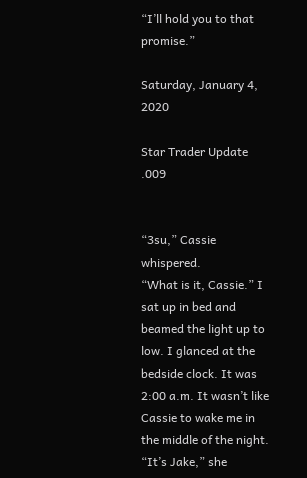“I’ll hold you to that promise.”

Saturday, January 4, 2020

Star Trader Update .009


“3su,” Cassie whispered.
“What is it, Cassie.” I sat up in bed and beamed the light up to low. I glanced at the bedside clock. It was 2:00 a.m. It wasn’t like Cassie to wake me in the middle of the night.
“It’s Jake,” she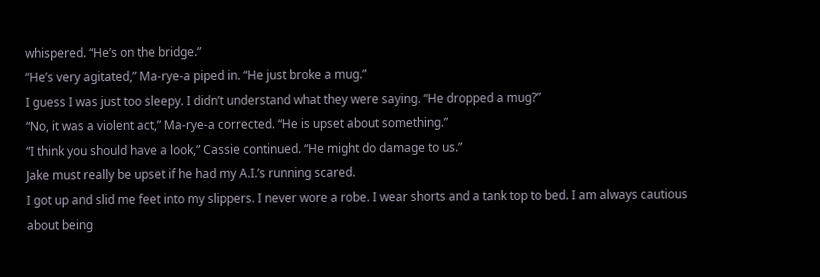whispered. “He’s on the bridge.”
“He’s very agitated,” Ma-rye-a piped in. “He just broke a mug.”
I guess I was just too sleepy. I didn’t understand what they were saying. “He dropped a mug?”
“No, it was a violent act,” Ma-rye-a corrected. “He is upset about something.”
“I think you should have a look,” Cassie continued. “He might do damage to us.”
Jake must really be upset if he had my A.I.’s running scared.
I got up and slid me feet into my slippers. I never wore a robe. I wear shorts and a tank top to bed. I am always cautious about being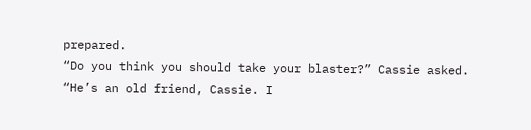prepared.
“Do you think you should take your blaster?” Cassie asked.
“He’s an old friend, Cassie. I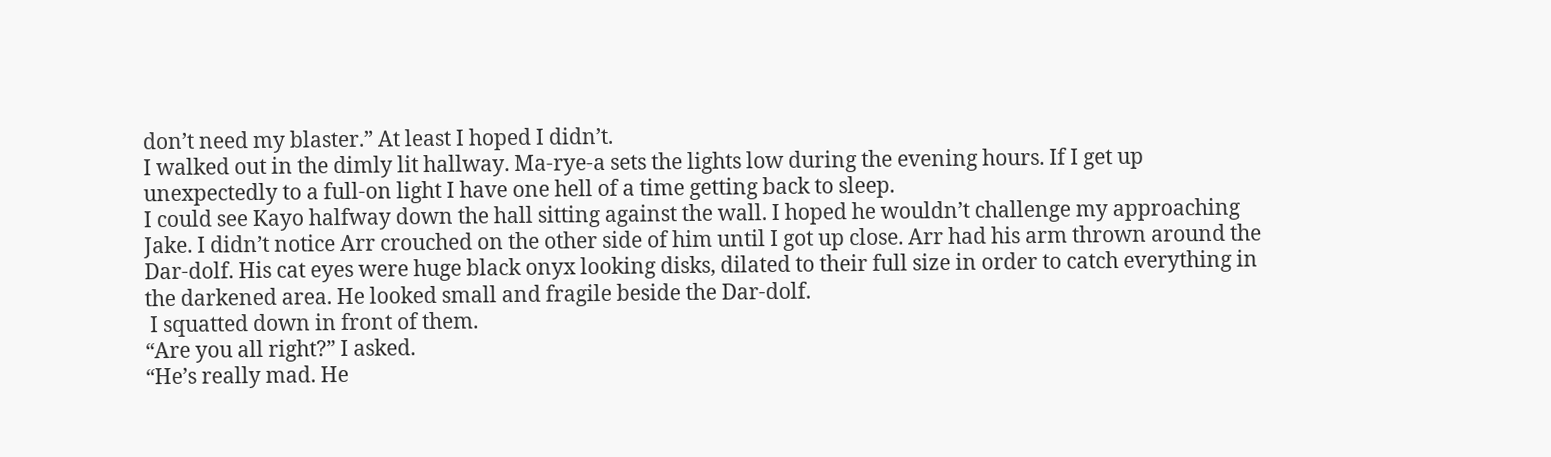don’t need my blaster.” At least I hoped I didn’t.
I walked out in the dimly lit hallway. Ma-rye-a sets the lights low during the evening hours. If I get up unexpectedly to a full-on light I have one hell of a time getting back to sleep.
I could see Kayo halfway down the hall sitting against the wall. I hoped he wouldn’t challenge my approaching Jake. I didn’t notice Arr crouched on the other side of him until I got up close. Arr had his arm thrown around the Dar-dolf. His cat eyes were huge black onyx looking disks, dilated to their full size in order to catch everything in the darkened area. He looked small and fragile beside the Dar-dolf.
 I squatted down in front of them.
“Are you all right?” I asked.
“He’s really mad. He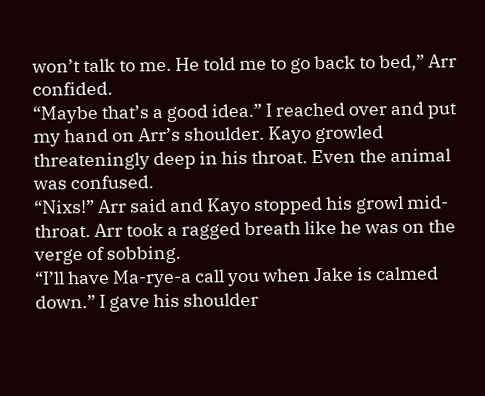won’t talk to me. He told me to go back to bed,” Arr confided.
“Maybe that’s a good idea.” I reached over and put my hand on Arr’s shoulder. Kayo growled threateningly deep in his throat. Even the animal was confused.
“Nixs!” Arr said and Kayo stopped his growl mid-throat. Arr took a ragged breath like he was on the verge of sobbing.
“I’ll have Ma-rye-a call you when Jake is calmed down.” I gave his shoulder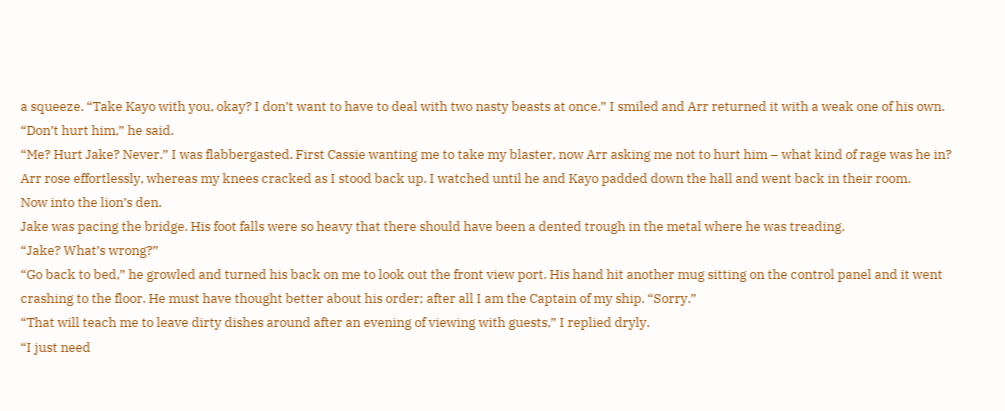a squeeze. “Take Kayo with you, okay? I don’t want to have to deal with two nasty beasts at once.” I smiled and Arr returned it with a weak one of his own.
“Don’t hurt him,” he said.
“Me? Hurt Jake? Never.” I was flabbergasted. First Cassie wanting me to take my blaster, now Arr asking me not to hurt him – what kind of rage was he in?
Arr rose effortlessly, whereas my knees cracked as I stood back up. I watched until he and Kayo padded down the hall and went back in their room.
Now into the lion’s den.
Jake was pacing the bridge. His foot falls were so heavy that there should have been a dented trough in the metal where he was treading.
“Jake? What’s wrong?”
“Go back to bed,” he growled and turned his back on me to look out the front view port. His hand hit another mug sitting on the control panel and it went crashing to the floor. He must have thought better about his order; after all I am the Captain of my ship. “Sorry.”
“That will teach me to leave dirty dishes around after an evening of viewing with guests,” I replied dryly.
“I just need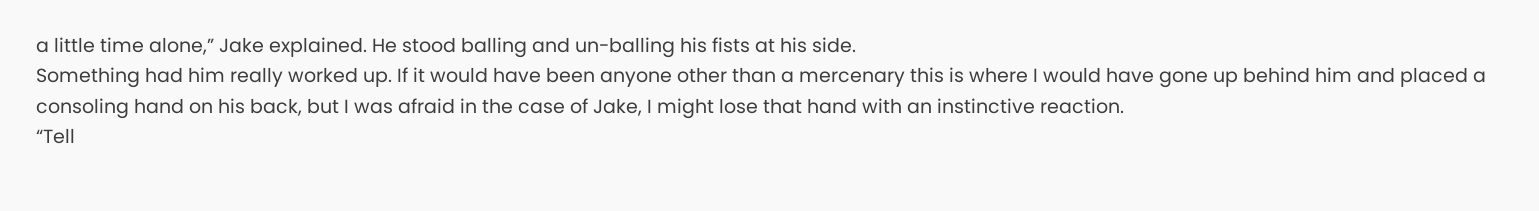a little time alone,” Jake explained. He stood balling and un-balling his fists at his side.
Something had him really worked up. If it would have been anyone other than a mercenary this is where I would have gone up behind him and placed a consoling hand on his back, but I was afraid in the case of Jake, I might lose that hand with an instinctive reaction.
“Tell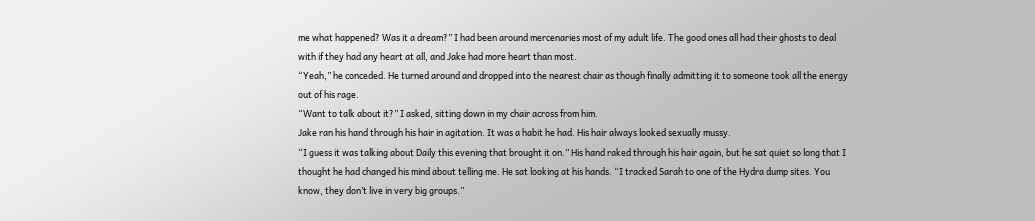me what happened? Was it a dream?” I had been around mercenaries most of my adult life. The good ones all had their ghosts to deal with if they had any heart at all, and Jake had more heart than most.
“Yeah,” he conceded. He turned around and dropped into the nearest chair as though finally admitting it to someone took all the energy out of his rage.
“Want to talk about it?” I asked, sitting down in my chair across from him.
Jake ran his hand through his hair in agitation. It was a habit he had. His hair always looked sexually mussy.
“I guess it was talking about Daily this evening that brought it on.” His hand raked through his hair again, but he sat quiet so long that I thought he had changed his mind about telling me. He sat looking at his hands. “I tracked Sarah to one of the Hydra dump sites. You know, they don’t live in very big groups.”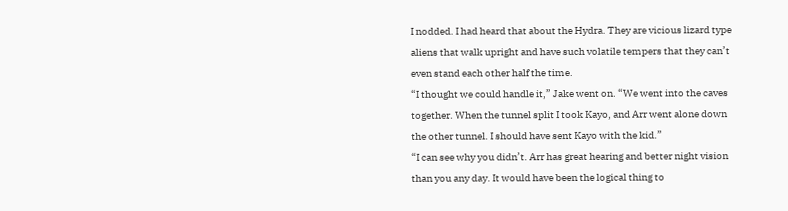I nodded. I had heard that about the Hydra. They are vicious lizard type aliens that walk upright and have such volatile tempers that they can’t even stand each other half the time.
“I thought we could handle it,” Jake went on. “We went into the caves together. When the tunnel split I took Kayo, and Arr went alone down the other tunnel. I should have sent Kayo with the kid.”
“I can see why you didn’t. Arr has great hearing and better night vision than you any day. It would have been the logical thing to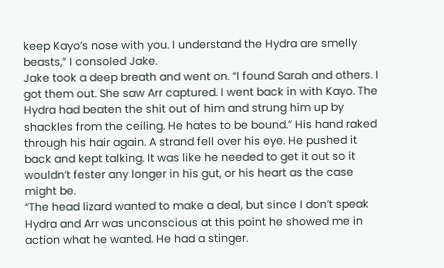keep Kayo’s nose with you. I understand the Hydra are smelly beasts,” I consoled Jake.
Jake took a deep breath and went on. “I found Sarah and others. I got them out. She saw Arr captured. I went back in with Kayo. The Hydra had beaten the shit out of him and strung him up by shackles from the ceiling. He hates to be bound.” His hand raked through his hair again. A strand fell over his eye. He pushed it back and kept talking. It was like he needed to get it out so it wouldn’t fester any longer in his gut, or his heart as the case might be.
“The head lizard wanted to make a deal, but since I don’t speak Hydra and Arr was unconscious at this point he showed me in action what he wanted. He had a stinger.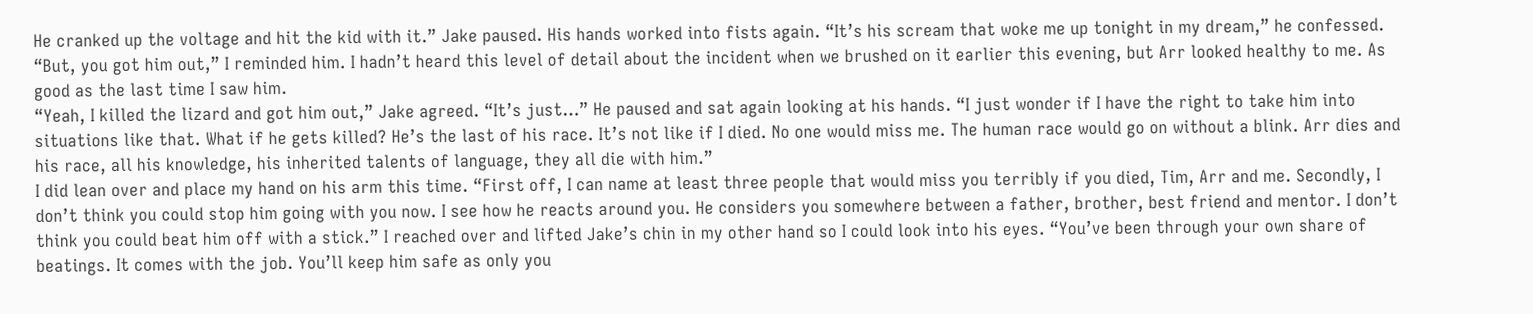He cranked up the voltage and hit the kid with it.” Jake paused. His hands worked into fists again. “It’s his scream that woke me up tonight in my dream,” he confessed.
“But, you got him out,” I reminded him. I hadn’t heard this level of detail about the incident when we brushed on it earlier this evening, but Arr looked healthy to me. As good as the last time I saw him.
“Yeah, I killed the lizard and got him out,” Jake agreed. “It’s just…” He paused and sat again looking at his hands. “I just wonder if I have the right to take him into situations like that. What if he gets killed? He’s the last of his race. It’s not like if I died. No one would miss me. The human race would go on without a blink. Arr dies and his race, all his knowledge, his inherited talents of language, they all die with him.”
I did lean over and place my hand on his arm this time. “First off, I can name at least three people that would miss you terribly if you died, Tim, Arr and me. Secondly, I don’t think you could stop him going with you now. I see how he reacts around you. He considers you somewhere between a father, brother, best friend and mentor. I don’t think you could beat him off with a stick.” I reached over and lifted Jake’s chin in my other hand so I could look into his eyes. “You’ve been through your own share of beatings. It comes with the job. You’ll keep him safe as only you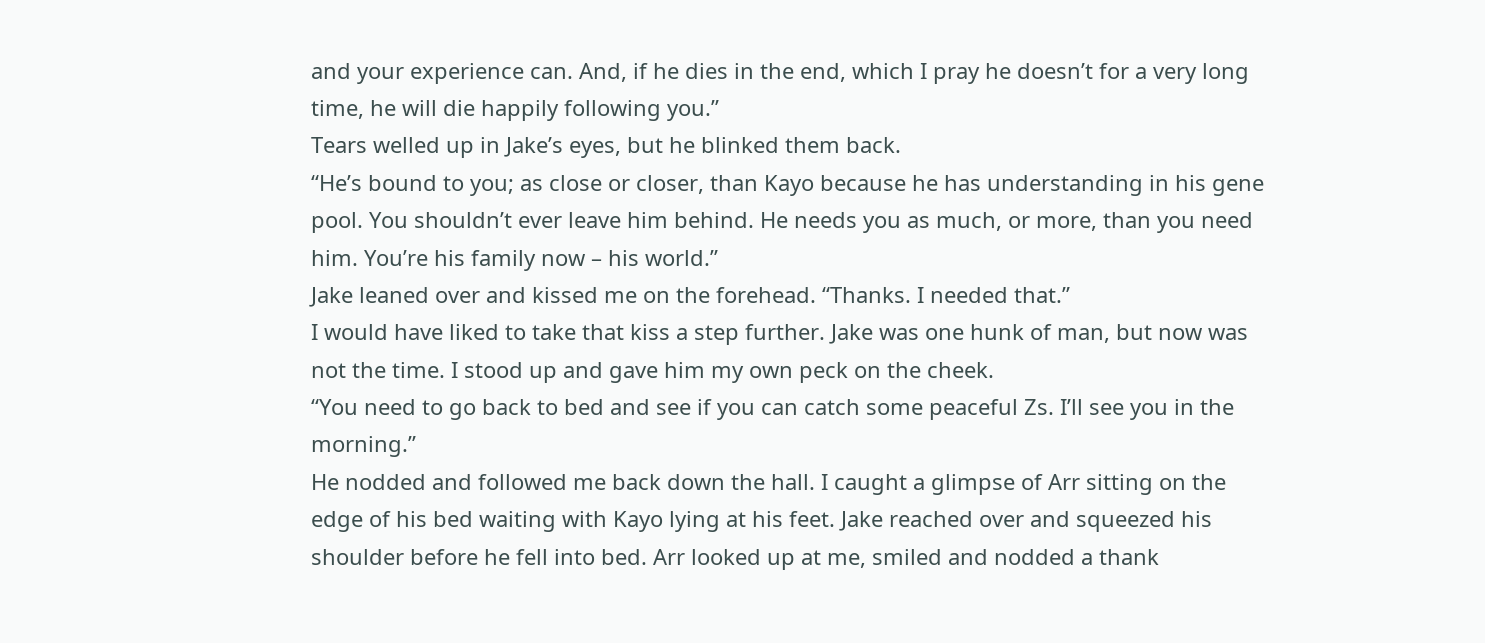and your experience can. And, if he dies in the end, which I pray he doesn’t for a very long time, he will die happily following you.”
Tears welled up in Jake’s eyes, but he blinked them back.
“He’s bound to you; as close or closer, than Kayo because he has understanding in his gene pool. You shouldn’t ever leave him behind. He needs you as much, or more, than you need him. You’re his family now – his world.”
Jake leaned over and kissed me on the forehead. “Thanks. I needed that.”
I would have liked to take that kiss a step further. Jake was one hunk of man, but now was not the time. I stood up and gave him my own peck on the cheek.
“You need to go back to bed and see if you can catch some peaceful Zs. I’ll see you in the morning.”
He nodded and followed me back down the hall. I caught a glimpse of Arr sitting on the edge of his bed waiting with Kayo lying at his feet. Jake reached over and squeezed his shoulder before he fell into bed. Arr looked up at me, smiled and nodded a thank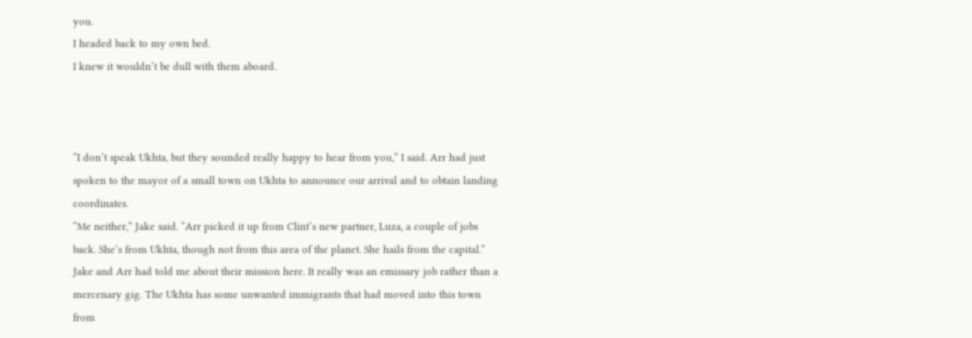you.
I headed back to my own bed.
I knew it wouldn’t be dull with them aboard.



“I don’t speak Ukhta, but they sounded really happy to hear from you,” I said. Arr had just spoken to the mayor of a small town on Ukhta to announce our arrival and to obtain landing coordinates.
“Me neither,” Jake said. “Arr picked it up from Clint’s new partner, Luza, a couple of jobs back. She’s from Ukhta, though not from this area of the planet. She hails from the capital.”
Jake and Arr had told me about their mission here. It really was an emissary job rather than a mercenary gig. The Ukhta has some unwanted immigrants that had moved into this town from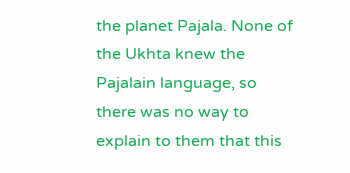the planet Pajala. None of the Ukhta knew the Pajalain language, so there was no way to explain to them that this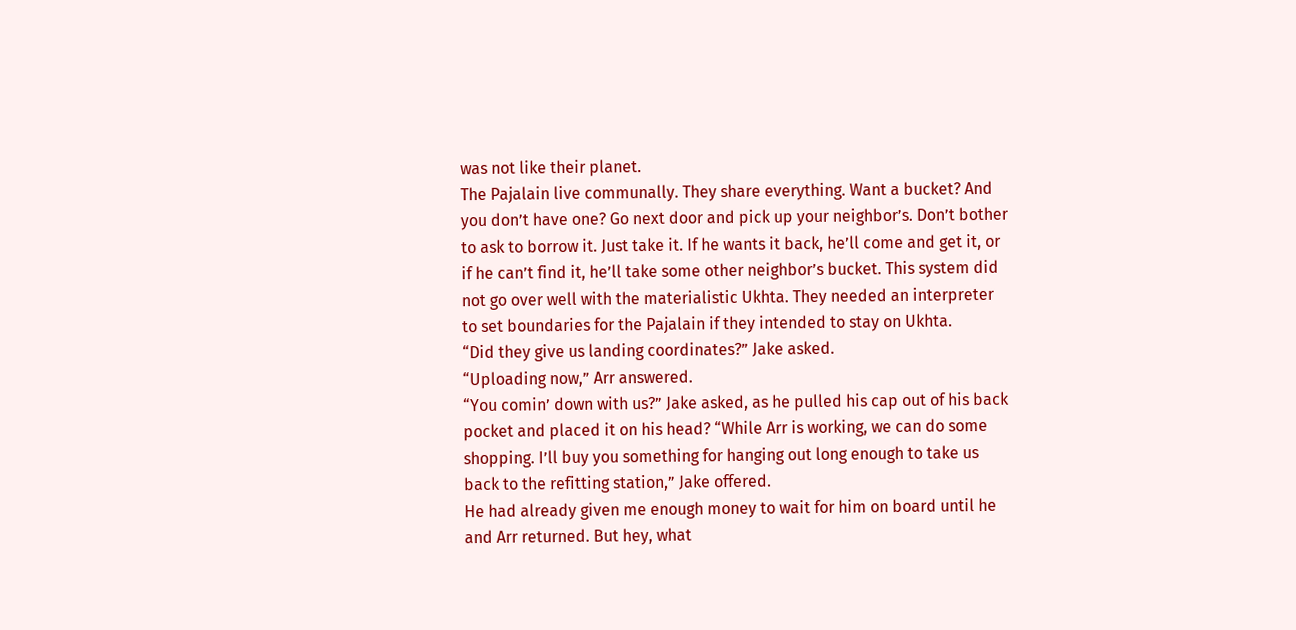was not like their planet.
The Pajalain live communally. They share everything. Want a bucket? And you don’t have one? Go next door and pick up your neighbor’s. Don’t bother to ask to borrow it. Just take it. If he wants it back, he’ll come and get it, or if he can’t find it, he’ll take some other neighbor’s bucket. This system did not go over well with the materialistic Ukhta. They needed an interpreter to set boundaries for the Pajalain if they intended to stay on Ukhta.
“Did they give us landing coordinates?” Jake asked.
“Uploading now,” Arr answered.
“You comin’ down with us?” Jake asked, as he pulled his cap out of his back pocket and placed it on his head? “While Arr is working, we can do some shopping. I’ll buy you something for hanging out long enough to take us back to the refitting station,” Jake offered.
He had already given me enough money to wait for him on board until he and Arr returned. But hey, what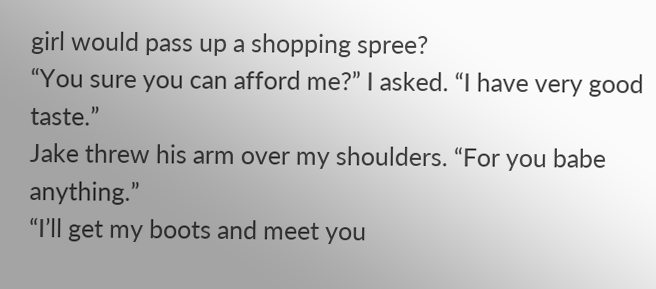girl would pass up a shopping spree?
“You sure you can afford me?” I asked. “I have very good taste.”
Jake threw his arm over my shoulders. “For you babe anything.”
“I’ll get my boots and meet you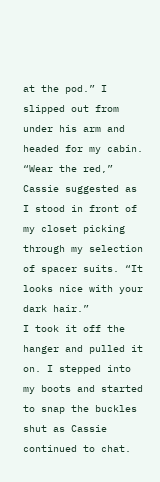at the pod.” I slipped out from under his arm and headed for my cabin.
“Wear the red,” Cassie suggested as I stood in front of my closet picking through my selection of spacer suits. “It looks nice with your dark hair.”
I took it off the hanger and pulled it on. I stepped into my boots and started to snap the buckles shut as Cassie continued to chat.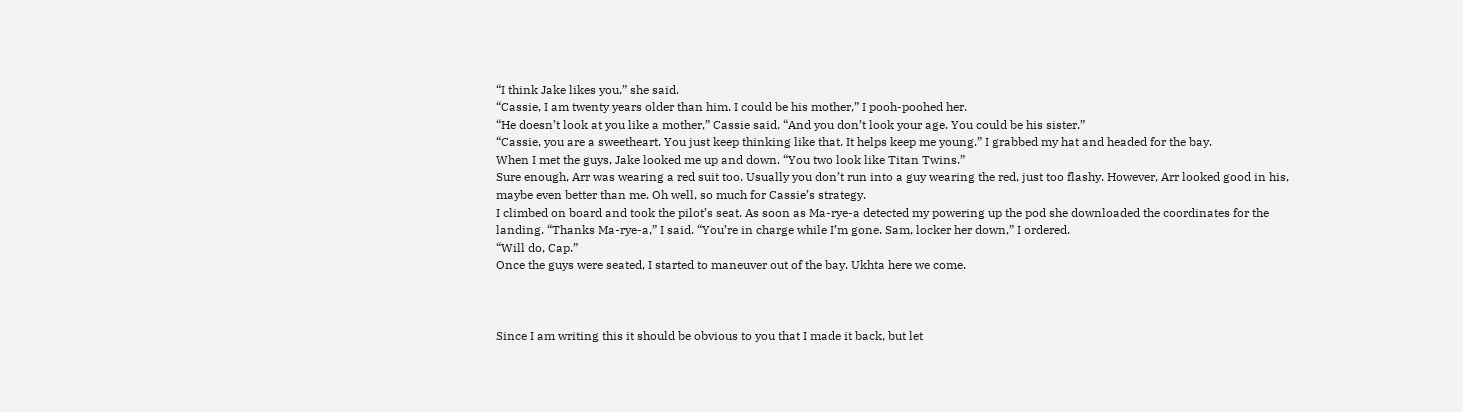“I think Jake likes you,” she said.
“Cassie, I am twenty years older than him. I could be his mother,” I pooh-poohed her.
“He doesn’t look at you like a mother,” Cassie said. “And you don’t look your age. You could be his sister.”
“Cassie, you are a sweetheart. You just keep thinking like that. It helps keep me young.” I grabbed my hat and headed for the bay.
When I met the guys, Jake looked me up and down. “You two look like Titan Twins.”
Sure enough, Arr was wearing a red suit too. Usually you don’t run into a guy wearing the red, just too flashy. However, Arr looked good in his, maybe even better than me. Oh well, so much for Cassie’s strategy.
I climbed on board and took the pilot’s seat. As soon as Ma-rye-a detected my powering up the pod she downloaded the coordinates for the landing. “Thanks Ma-rye-a,” I said. “You’re in charge while I’m gone. Sam, locker her down,” I ordered.
“Will do, Cap.”
Once the guys were seated, I started to maneuver out of the bay. Ukhta here we come.



Since I am writing this it should be obvious to you that I made it back, but let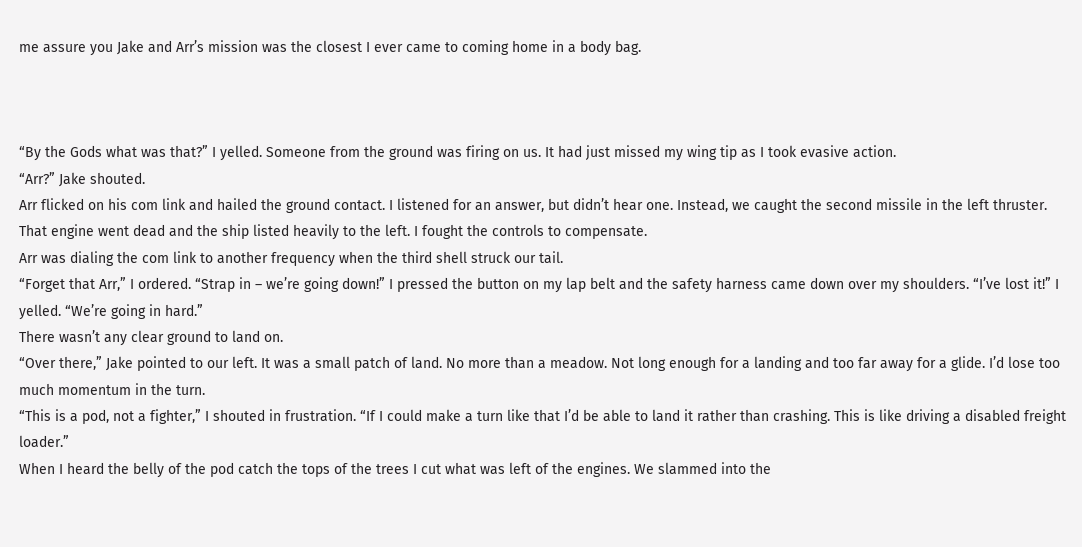me assure you Jake and Arr’s mission was the closest I ever came to coming home in a body bag.



“By the Gods what was that?” I yelled. Someone from the ground was firing on us. It had just missed my wing tip as I took evasive action.
“Arr?” Jake shouted.
Arr flicked on his com link and hailed the ground contact. I listened for an answer, but didn’t hear one. Instead, we caught the second missile in the left thruster. That engine went dead and the ship listed heavily to the left. I fought the controls to compensate.
Arr was dialing the com link to another frequency when the third shell struck our tail.
“Forget that Arr,” I ordered. “Strap in – we’re going down!” I pressed the button on my lap belt and the safety harness came down over my shoulders. “I’ve lost it!” I yelled. “We’re going in hard.”
There wasn’t any clear ground to land on.
“Over there,” Jake pointed to our left. It was a small patch of land. No more than a meadow. Not long enough for a landing and too far away for a glide. I’d lose too much momentum in the turn.
“This is a pod, not a fighter,” I shouted in frustration. “If I could make a turn like that I’d be able to land it rather than crashing. This is like driving a disabled freight loader.”
When I heard the belly of the pod catch the tops of the trees I cut what was left of the engines. We slammed into the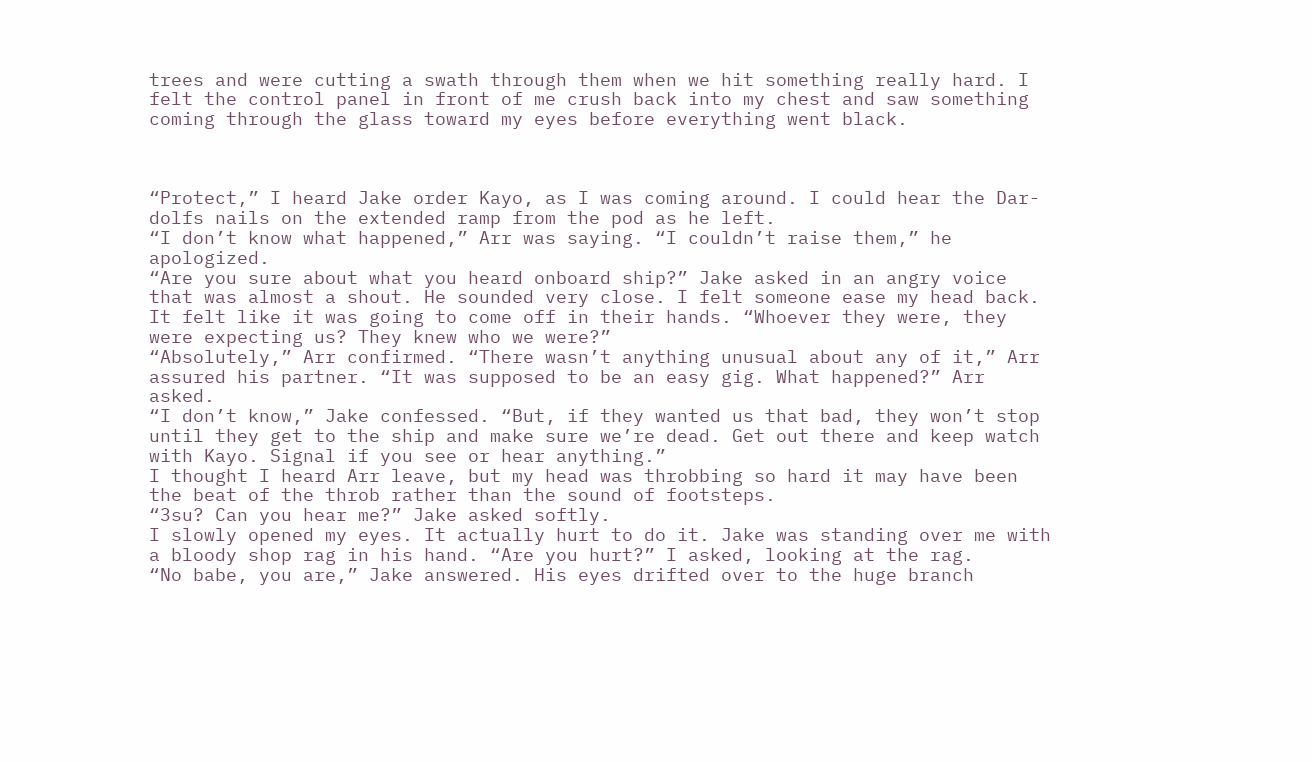trees and were cutting a swath through them when we hit something really hard. I felt the control panel in front of me crush back into my chest and saw something coming through the glass toward my eyes before everything went black.



“Protect,” I heard Jake order Kayo, as I was coming around. I could hear the Dar-dolfs nails on the extended ramp from the pod as he left.
“I don’t know what happened,” Arr was saying. “I couldn’t raise them,” he apologized.
“Are you sure about what you heard onboard ship?” Jake asked in an angry voice that was almost a shout. He sounded very close. I felt someone ease my head back. It felt like it was going to come off in their hands. “Whoever they were, they were expecting us? They knew who we were?”
“Absolutely,” Arr confirmed. “There wasn’t anything unusual about any of it,” Arr assured his partner. “It was supposed to be an easy gig. What happened?” Arr asked.
“I don’t know,” Jake confessed. “But, if they wanted us that bad, they won’t stop until they get to the ship and make sure we’re dead. Get out there and keep watch with Kayo. Signal if you see or hear anything.”
I thought I heard Arr leave, but my head was throbbing so hard it may have been the beat of the throb rather than the sound of footsteps.
“3su? Can you hear me?” Jake asked softly.
I slowly opened my eyes. It actually hurt to do it. Jake was standing over me with a bloody shop rag in his hand. “Are you hurt?” I asked, looking at the rag.
“No babe, you are,” Jake answered. His eyes drifted over to the huge branch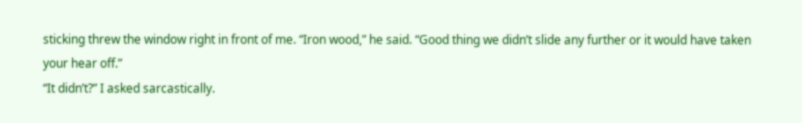sticking threw the window right in front of me. “Iron wood,” he said. “Good thing we didn’t slide any further or it would have taken your hear off.”
“It didn’t?” I asked sarcastically.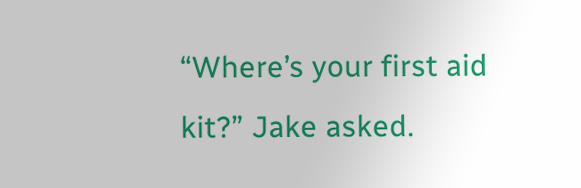“Where’s your first aid kit?” Jake asked.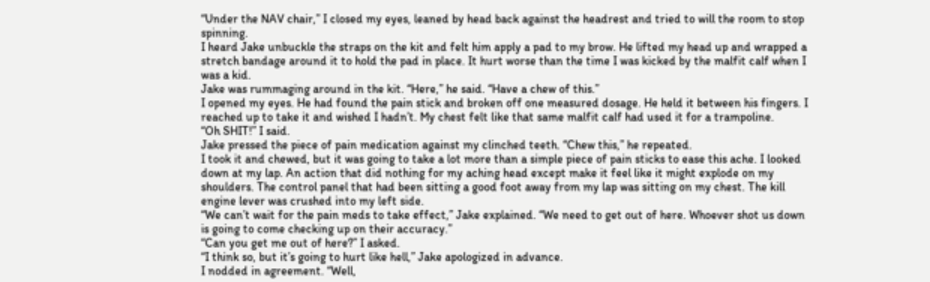“Under the NAV chair,” I closed my eyes, leaned by head back against the headrest and tried to will the room to stop spinning.
I heard Jake unbuckle the straps on the kit and felt him apply a pad to my brow. He lifted my head up and wrapped a stretch bandage around it to hold the pad in place. It hurt worse than the time I was kicked by the malfit calf when I was a kid.
Jake was rummaging around in the kit. “Here,” he said. “Have a chew of this.”
I opened my eyes. He had found the pain stick and broken off one measured dosage. He held it between his fingers. I reached up to take it and wished I hadn’t. My chest felt like that same malfit calf had used it for a trampoline.
“Oh SHIT!” I said.
Jake pressed the piece of pain medication against my clinched teeth. “Chew this,” he repeated.
I took it and chewed, but it was going to take a lot more than a simple piece of pain sticks to ease this ache. I looked down at my lap. An action that did nothing for my aching head except make it feel like it might explode on my shoulders. The control panel that had been sitting a good foot away from my lap was sitting on my chest. The kill engine lever was crushed into my left side.
“We can’t wait for the pain meds to take effect,” Jake explained. “We need to get out of here. Whoever shot us down is going to come checking up on their accuracy.”
“Can you get me out of here?” I asked.
“I think so, but it’s going to hurt like hell,” Jake apologized in advance.
I nodded in agreement. “Well,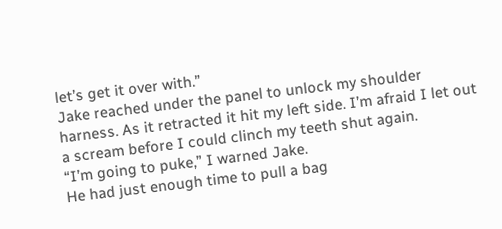let’s get it over with.”
Jake reached under the panel to unlock my shoulder harness. As it retracted it hit my left side. I’m afraid I let out a scream before I could clinch my teeth shut again.
“I’m going to puke,” I warned Jake.
He had just enough time to pull a bag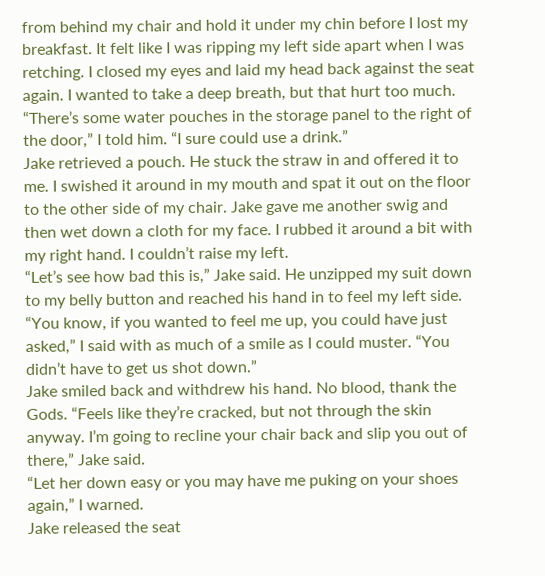from behind my chair and hold it under my chin before I lost my breakfast. It felt like I was ripping my left side apart when I was retching. I closed my eyes and laid my head back against the seat again. I wanted to take a deep breath, but that hurt too much.
“There’s some water pouches in the storage panel to the right of the door,” I told him. “I sure could use a drink.”
Jake retrieved a pouch. He stuck the straw in and offered it to me. I swished it around in my mouth and spat it out on the floor to the other side of my chair. Jake gave me another swig and then wet down a cloth for my face. I rubbed it around a bit with my right hand. I couldn’t raise my left.
“Let’s see how bad this is,” Jake said. He unzipped my suit down to my belly button and reached his hand in to feel my left side.
“You know, if you wanted to feel me up, you could have just asked,” I said with as much of a smile as I could muster. “You didn’t have to get us shot down.”
Jake smiled back and withdrew his hand. No blood, thank the Gods. “Feels like they’re cracked, but not through the skin anyway. I’m going to recline your chair back and slip you out of there,” Jake said.
“Let her down easy or you may have me puking on your shoes again,” I warned.
Jake released the seat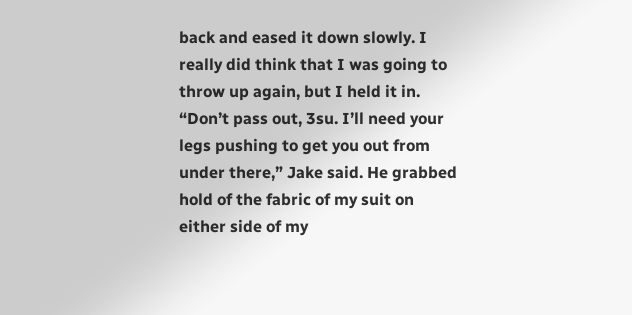back and eased it down slowly. I really did think that I was going to throw up again, but I held it in.
“Don’t pass out, 3su. I’ll need your legs pushing to get you out from under there,” Jake said. He grabbed hold of the fabric of my suit on either side of my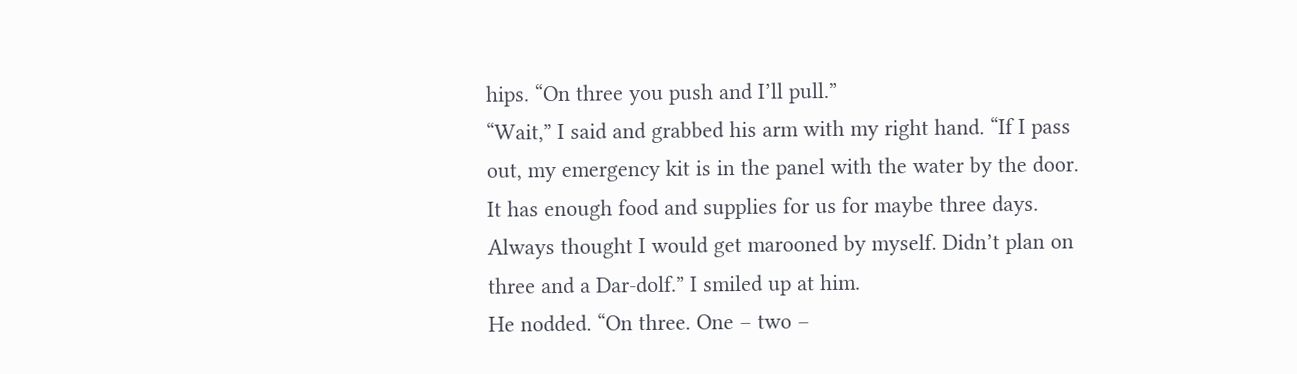hips. “On three you push and I’ll pull.”
“Wait,” I said and grabbed his arm with my right hand. “If I pass out, my emergency kit is in the panel with the water by the door. It has enough food and supplies for us for maybe three days. Always thought I would get marooned by myself. Didn’t plan on three and a Dar-dolf.” I smiled up at him.
He nodded. “On three. One – two –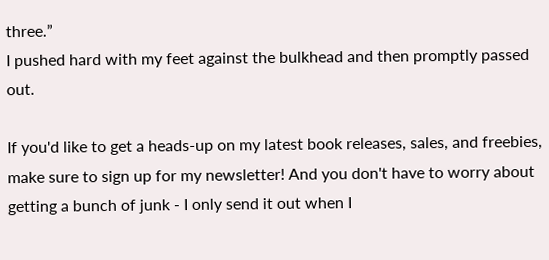three.”
I pushed hard with my feet against the bulkhead and then promptly passed out.

If you'd like to get a heads-up on my latest book releases, sales, and freebies, make sure to sign up for my newsletter! And you don't have to worry about getting a bunch of junk - I only send it out when I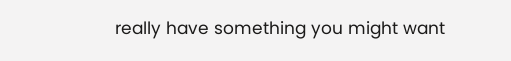really have something you might want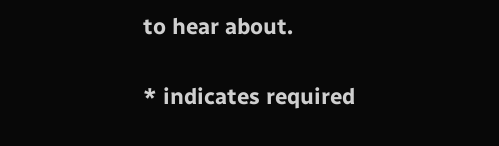to hear about.

* indicates required